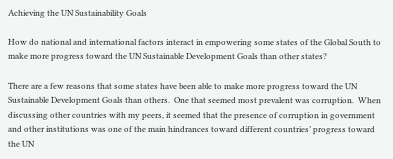Achieving the UN Sustainability Goals

How do national and international factors interact in empowering some states of the Global South to make more progress toward the UN Sustainable Development Goals than other states?

There are a few reasons that some states have been able to make more progress toward the UN Sustainable Development Goals than others.  One that seemed most prevalent was corruption.  When discussing other countries with my peers, it seemed that the presence of corruption in government and other institutions was one of the main hindrances toward different countries’ progress toward the UN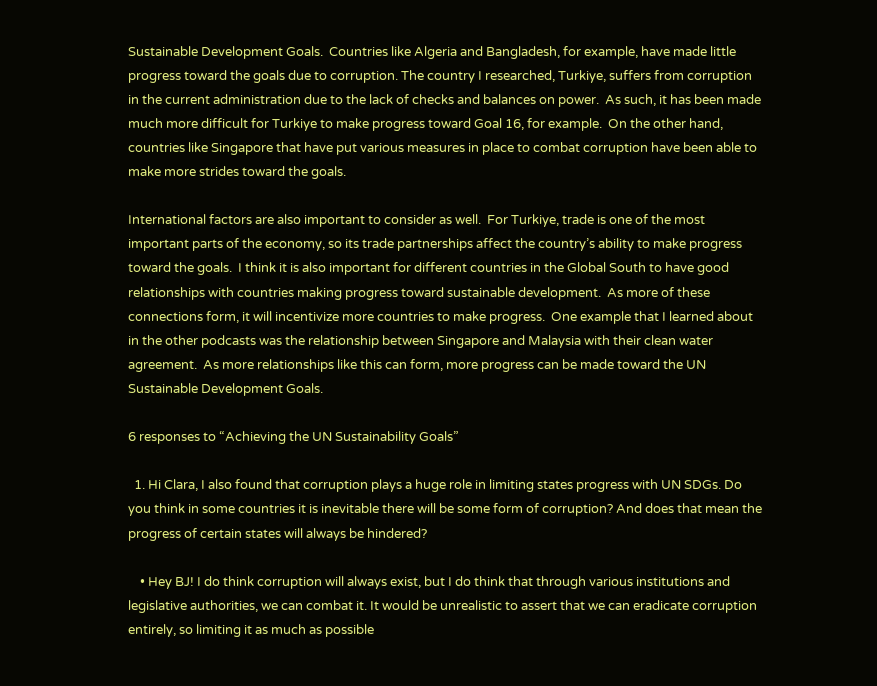Sustainable Development Goals.  Countries like Algeria and Bangladesh, for example, have made little progress toward the goals due to corruption. The country I researched, Turkiye, suffers from corruption in the current administration due to the lack of checks and balances on power.  As such, it has been made much more difficult for Turkiye to make progress toward Goal 16, for example.  On the other hand, countries like Singapore that have put various measures in place to combat corruption have been able to make more strides toward the goals.

International factors are also important to consider as well.  For Turkiye, trade is one of the most important parts of the economy, so its trade partnerships affect the country’s ability to make progress toward the goals.  I think it is also important for different countries in the Global South to have good relationships with countries making progress toward sustainable development.  As more of these connections form, it will incentivize more countries to make progress.  One example that I learned about in the other podcasts was the relationship between Singapore and Malaysia with their clean water agreement.  As more relationships like this can form, more progress can be made toward the UN Sustainable Development Goals.

6 responses to “Achieving the UN Sustainability Goals”

  1. Hi Clara, I also found that corruption plays a huge role in limiting states progress with UN SDGs. Do you think in some countries it is inevitable there will be some form of corruption? And does that mean the progress of certain states will always be hindered?

    • Hey BJ! I do think corruption will always exist, but I do think that through various institutions and legislative authorities, we can combat it. It would be unrealistic to assert that we can eradicate corruption entirely, so limiting it as much as possible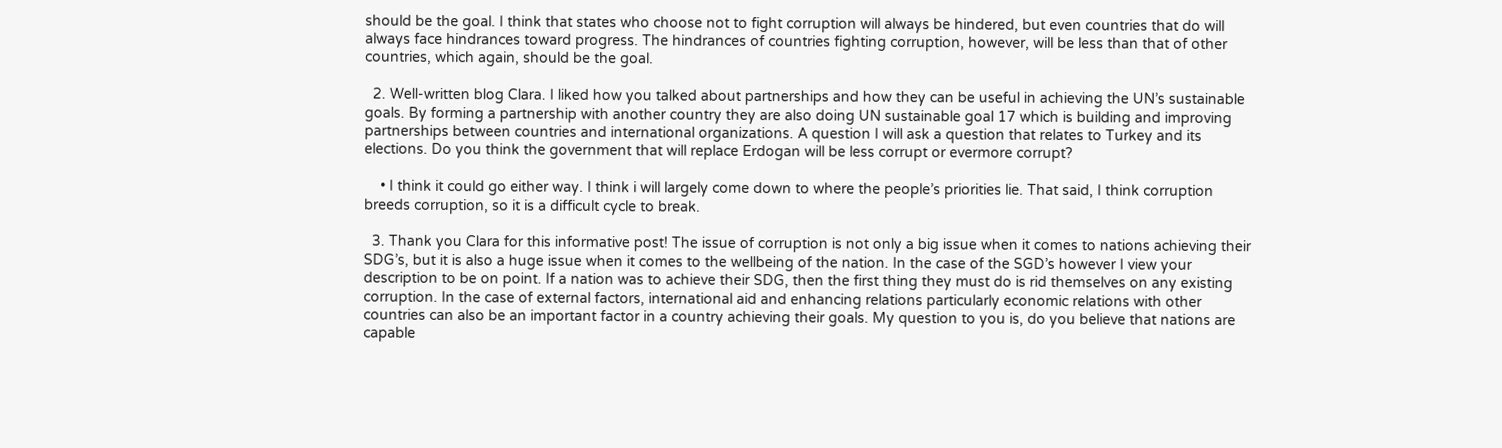should be the goal. I think that states who choose not to fight corruption will always be hindered, but even countries that do will always face hindrances toward progress. The hindrances of countries fighting corruption, however, will be less than that of other countries, which again, should be the goal.

  2. Well-written blog Clara. I liked how you talked about partnerships and how they can be useful in achieving the UN’s sustainable goals. By forming a partnership with another country they are also doing UN sustainable goal 17 which is building and improving partnerships between countries and international organizations. A question I will ask a question that relates to Turkey and its elections. Do you think the government that will replace Erdogan will be less corrupt or evermore corrupt?

    • I think it could go either way. I think i will largely come down to where the people’s priorities lie. That said, I think corruption breeds corruption, so it is a difficult cycle to break.

  3. Thank you Clara for this informative post! The issue of corruption is not only a big issue when it comes to nations achieving their SDG’s, but it is also a huge issue when it comes to the wellbeing of the nation. In the case of the SGD’s however I view your description to be on point. If a nation was to achieve their SDG, then the first thing they must do is rid themselves on any existing corruption. In the case of external factors, international aid and enhancing relations particularly economic relations with other countries can also be an important factor in a country achieving their goals. My question to you is, do you believe that nations are capable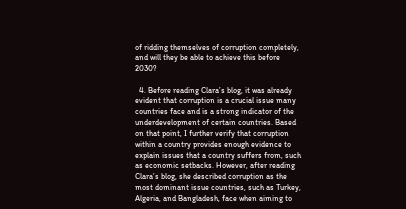of ridding themselves of corruption completely, and will they be able to achieve this before 2030?

  4. Before reading Clara’s blog, it was already evident that corruption is a crucial issue many countries face and is a strong indicator of the underdevelopment of certain countries. Based on that point, I further verify that corruption within a country provides enough evidence to explain issues that a country suffers from, such as economic setbacks. However, after reading Clara’s blog, she described corruption as the most dominant issue countries, such as Turkey, Algeria, and Bangladesh, face when aiming to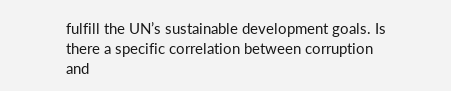fulfill the UN’s sustainable development goals. Is there a specific correlation between corruption and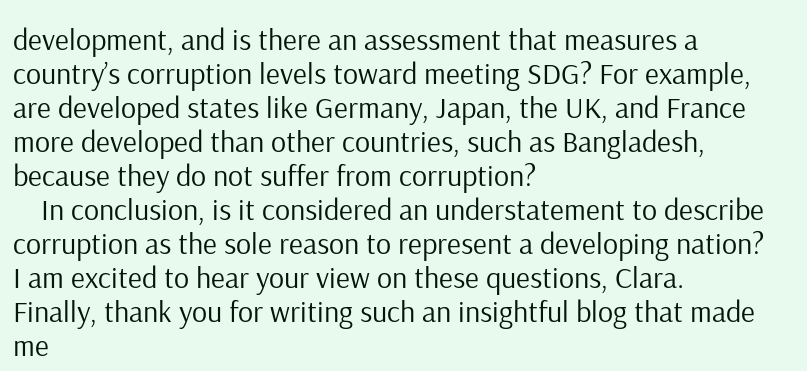development, and is there an assessment that measures a country’s corruption levels toward meeting SDG? For example, are developed states like Germany, Japan, the UK, and France more developed than other countries, such as Bangladesh, because they do not suffer from corruption?
    In conclusion, is it considered an understatement to describe corruption as the sole reason to represent a developing nation? I am excited to hear your view on these questions, Clara. Finally, thank you for writing such an insightful blog that made me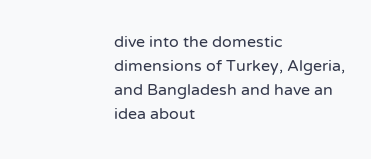dive into the domestic dimensions of Turkey, Algeria, and Bangladesh and have an idea about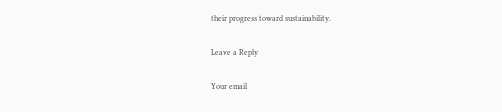their progress toward sustainability.

Leave a Reply

Your email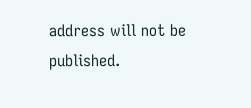address will not be published.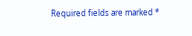Required fields are marked *